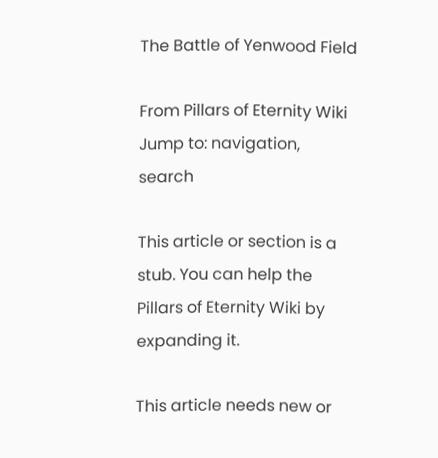The Battle of Yenwood Field

From Pillars of Eternity Wiki
Jump to: navigation, search

This article or section is a stub. You can help the Pillars of Eternity Wiki by expanding it.

This article needs new or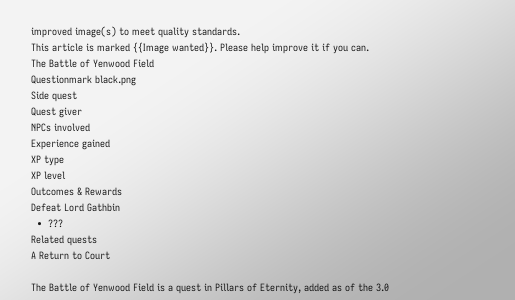improved image(s) to meet quality standards.
This article is marked {{Image wanted}}. Please help improve it if you can.
The Battle of Yenwood Field
Questionmark black.png
Side quest
Quest giver
NPCs involved
Experience gained
XP type
XP level
Outcomes & Rewards
Defeat Lord Gathbin
  •  ???
Related quests
A Return to Court

The Battle of Yenwood Field is a quest in Pillars of Eternity, added as of the 3.0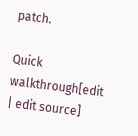patch.

Quick walkthrough[edit | edit source]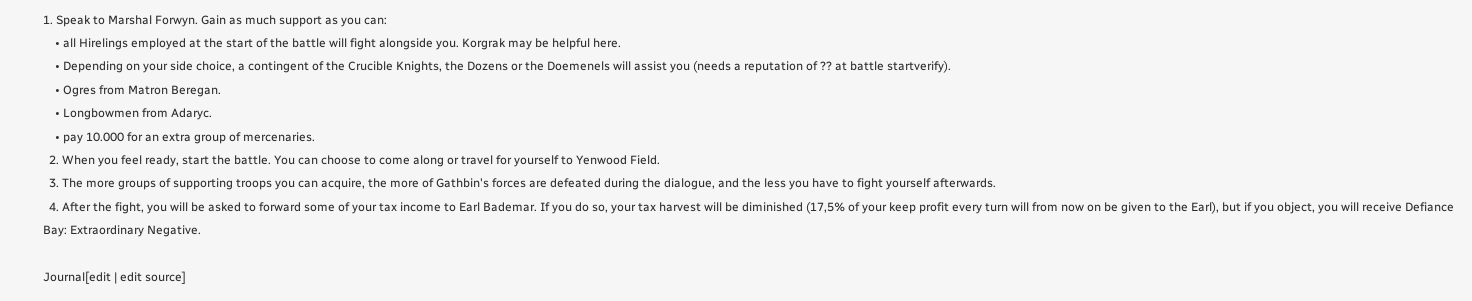1. Speak to Marshal Forwyn. Gain as much support as you can:
    • all Hirelings employed at the start of the battle will fight alongside you. Korgrak may be helpful here.
    • Depending on your side choice, a contingent of the Crucible Knights, the Dozens or the Doemenels will assist you (needs a reputation of ?? at battle startverify).
    • Ogres from Matron Beregan.
    • Longbowmen from Adaryc.
    • pay 10.000 for an extra group of mercenaries.
  2. When you feel ready, start the battle. You can choose to come along or travel for yourself to Yenwood Field.
  3. The more groups of supporting troops you can acquire, the more of Gathbin's forces are defeated during the dialogue, and the less you have to fight yourself afterwards.
  4. After the fight, you will be asked to forward some of your tax income to Earl Bademar. If you do so, your tax harvest will be diminished (17,5% of your keep profit every turn will from now on be given to the Earl), but if you object, you will receive Defiance Bay: Extraordinary Negative.

Journal[edit | edit source]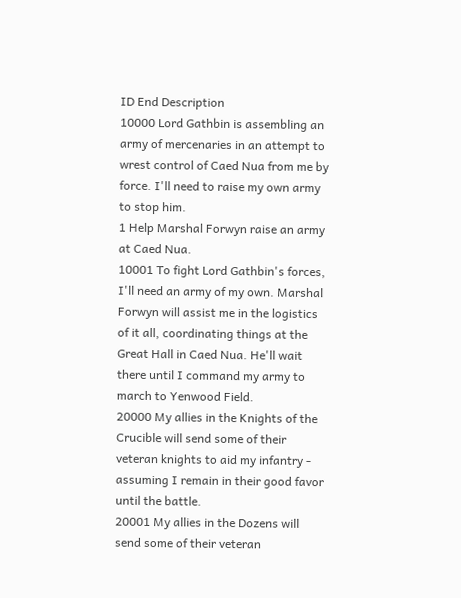ID End Description
10000 Lord Gathbin is assembling an army of mercenaries in an attempt to wrest control of Caed Nua from me by force. I'll need to raise my own army to stop him.
1 Help Marshal Forwyn raise an army at Caed Nua.
10001 To fight Lord Gathbin's forces, I'll need an army of my own. Marshal Forwyn will assist me in the logistics of it all, coordinating things at the Great Hall in Caed Nua. He'll wait there until I command my army to march to Yenwood Field.
20000 My allies in the Knights of the Crucible will send some of their veteran knights to aid my infantry - assuming I remain in their good favor until the battle.
20001 My allies in the Dozens will send some of their veteran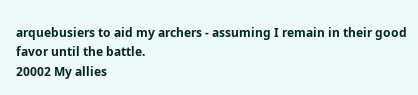arquebusiers to aid my archers - assuming I remain in their good favor until the battle.
20002 My allies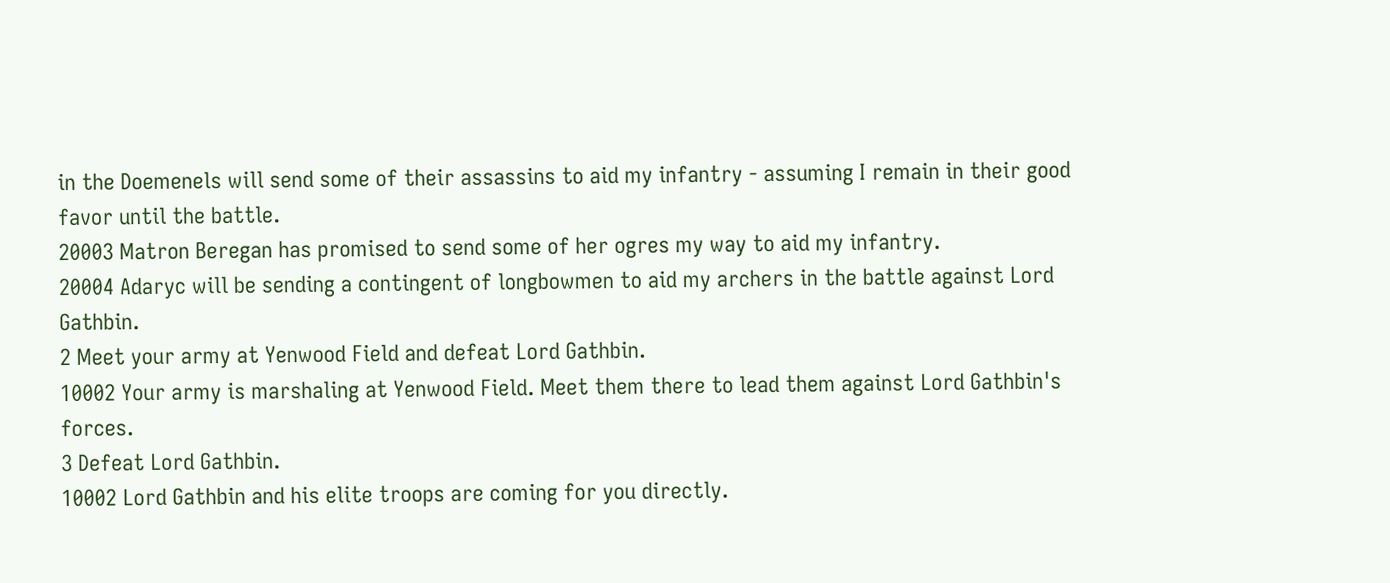in the Doemenels will send some of their assassins to aid my infantry - assuming I remain in their good favor until the battle.
20003 Matron Beregan has promised to send some of her ogres my way to aid my infantry.
20004 Adaryc will be sending a contingent of longbowmen to aid my archers in the battle against Lord Gathbin.
2 Meet your army at Yenwood Field and defeat Lord Gathbin.
10002 Your army is marshaling at Yenwood Field. Meet them there to lead them against Lord Gathbin's forces.
3 Defeat Lord Gathbin.
10002 Lord Gathbin and his elite troops are coming for you directly.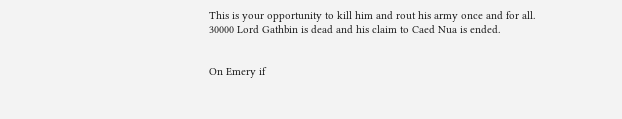This is your opportunity to kill him and rout his army once and for all.
30000 Lord Gathbin is dead and his claim to Caed Nua is ended.


On Emery if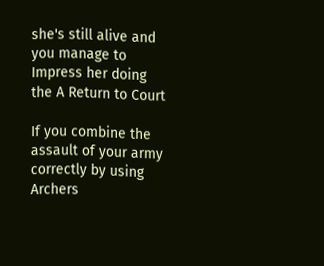she's still alive and you manage to Impress her doing the A Return to Court

If you combine the assault of your army correctly by using Archers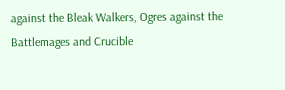against the Bleak Walkers, Ogres against the Battlemages and Crucible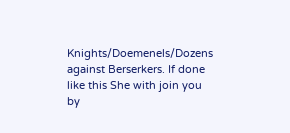Knights/Doemenels/Dozens against Berserkers. If done like this She with join you by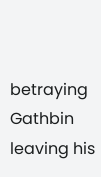betraying Gathbin leaving his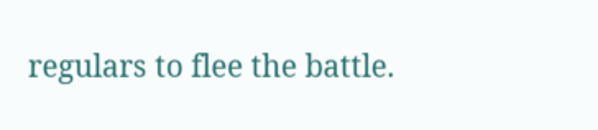regulars to flee the battle.